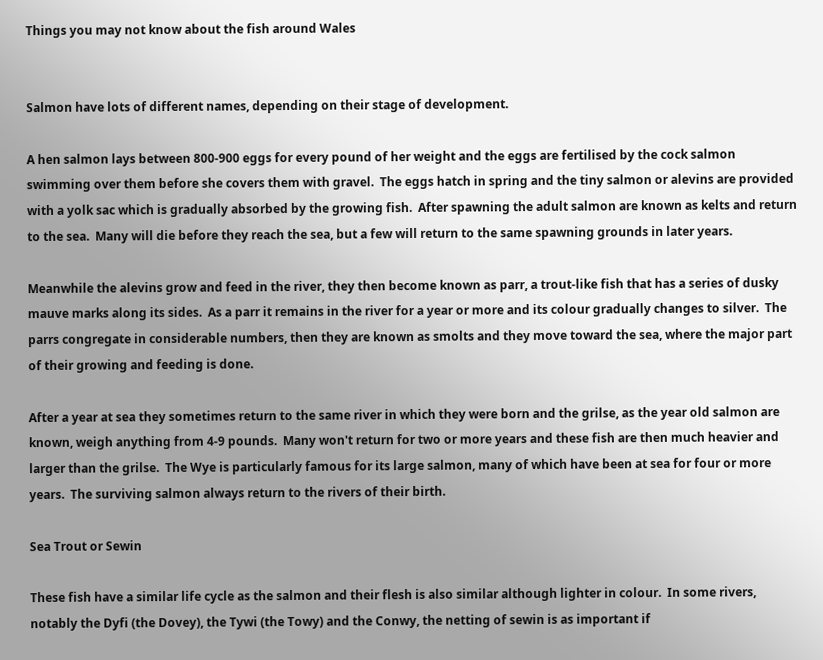Things you may not know about the fish around Wales


Salmon have lots of different names, depending on their stage of development.

A hen salmon lays between 800-900 eggs for every pound of her weight and the eggs are fertilised by the cock salmon swimming over them before she covers them with gravel.  The eggs hatch in spring and the tiny salmon or alevins are provided with a yolk sac which is gradually absorbed by the growing fish.  After spawning the adult salmon are known as kelts and return to the sea.  Many will die before they reach the sea, but a few will return to the same spawning grounds in later years.

Meanwhile the alevins grow and feed in the river, they then become known as parr, a trout-like fish that has a series of dusky mauve marks along its sides.  As a parr it remains in the river for a year or more and its colour gradually changes to silver.  The parrs congregate in considerable numbers, then they are known as smolts and they move toward the sea, where the major part of their growing and feeding is done.

After a year at sea they sometimes return to the same river in which they were born and the grilse, as the year old salmon are known, weigh anything from 4-9 pounds.  Many won't return for two or more years and these fish are then much heavier and larger than the grilse.  The Wye is particularly famous for its large salmon, many of which have been at sea for four or more years.  The surviving salmon always return to the rivers of their birth.

Sea Trout or Sewin

These fish have a similar life cycle as the salmon and their flesh is also similar although lighter in colour.  In some rivers, notably the Dyfi (the Dovey), the Tywi (the Towy) and the Conwy, the netting of sewin is as important if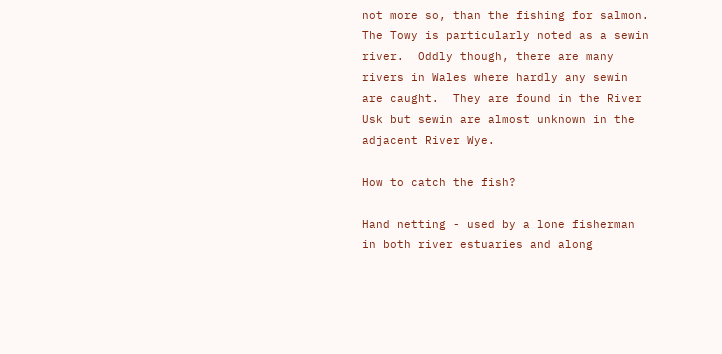not more so, than the fishing for salmon.  The Towy is particularly noted as a sewin river.  Oddly though, there are many rivers in Wales where hardly any sewin are caught.  They are found in the River Usk but sewin are almost unknown in the adjacent River Wye.

How to catch the fish?

Hand netting - used by a lone fisherman in both river estuaries and along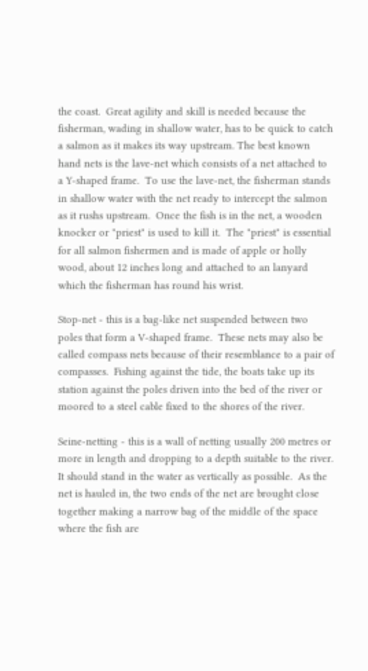the coast.  Great agility and skill is needed because the fisherman, wading in shallow water, has to be quick to catch a salmon as it makes its way upstream. The best known hand nets is the lave-net which consists of a net attached to a Y-shaped frame.  To use the lave-net, the fisherman stands in shallow water with the net ready to intercept the salmon as it rushs upstream.  Once the fish is in the net, a wooden knocker or "priest" is used to kill it.  The "priest" is essential for all salmon fishermen and is made of apple or holly wood, about 12 inches long and attached to an lanyard which the fisherman has round his wrist.

Stop-net - this is a bag-like net suspended between two poles that form a V-shaped frame.  These nets may also be called compass nets because of their resemblance to a pair of compasses.  Fishing against the tide, the boats take up its station against the poles driven into the bed of the river or moored to a steel cable fixed to the shores of the river.

Seine-netting - this is a wall of netting usually 200 metres or more in length and dropping to a depth suitable to the river.  It should stand in the water as vertically as possible.  As the net is hauled in, the two ends of the net are brought close together making a narrow bag of the middle of the space where the fish are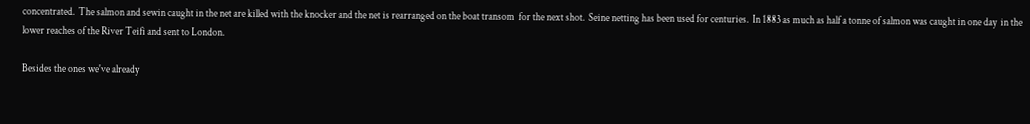concentrated.  The salmon and sewin caught in the net are killed with the knocker and the net is rearranged on the boat transom  for the next shot.  Seine netting has been used for centuries.  In 1883 as much as half a tonne of salmon was caught in one day  in the lower reaches of the River Teifi and sent to London.

Besides the ones we've already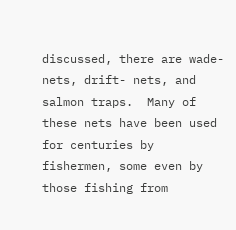discussed, there are wade-nets, drift- nets, and salmon traps.  Many of these nets have been used for centuries by fishermen, some even by those fishing from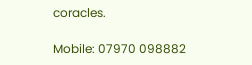coracles.

Mobile: 07970 098882